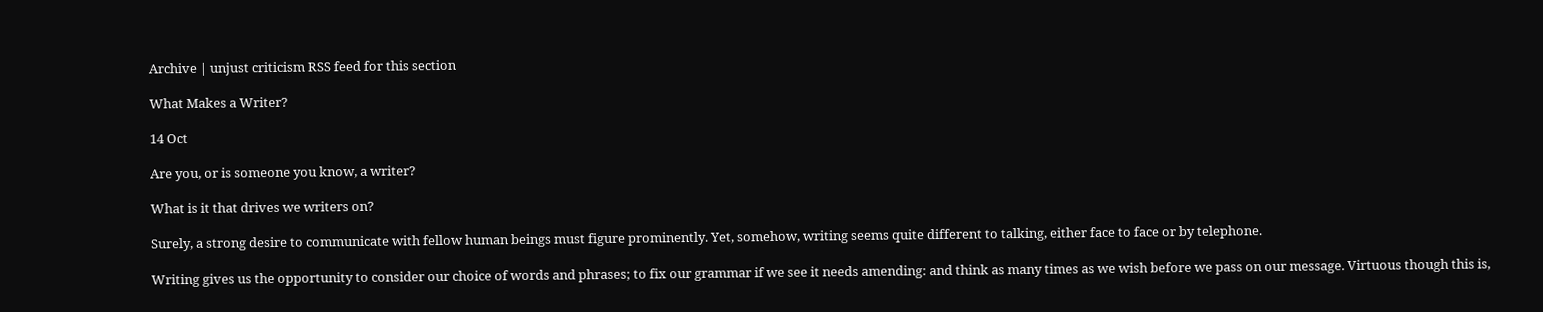Archive | unjust criticism RSS feed for this section

What Makes a Writer?

14 Oct

Are you, or is someone you know, a writer?

What is it that drives we writers on?

Surely, a strong desire to communicate with fellow human beings must figure prominently. Yet, somehow, writing seems quite different to talking, either face to face or by telephone.

Writing gives us the opportunity to consider our choice of words and phrases; to fix our grammar if we see it needs amending: and think as many times as we wish before we pass on our message. Virtuous though this is,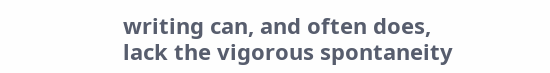writing can, and often does, lack the vigorous spontaneity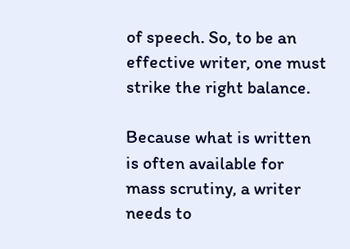of speech. So, to be an effective writer, one must strike the right balance.

Because what is written is often available for mass scrutiny, a writer needs to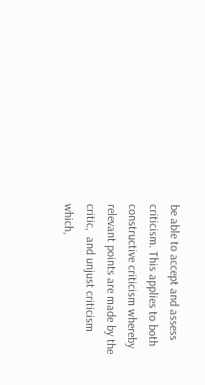be able to accept and assess criticism. This applies to both constructive criticism whereby relevant points are made by the critic,  and unjust criticism which,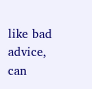like bad advice, can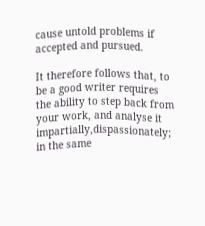cause untold problems if accepted and pursued.

It therefore follows that, to be a good writer requires the ability to step back from your work, and analyse it impartially,dispassionately; in the same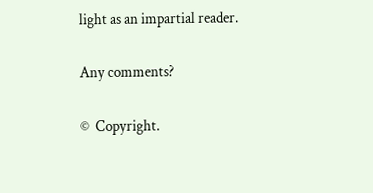light as an impartial reader.

Any comments?

©  Copyright.